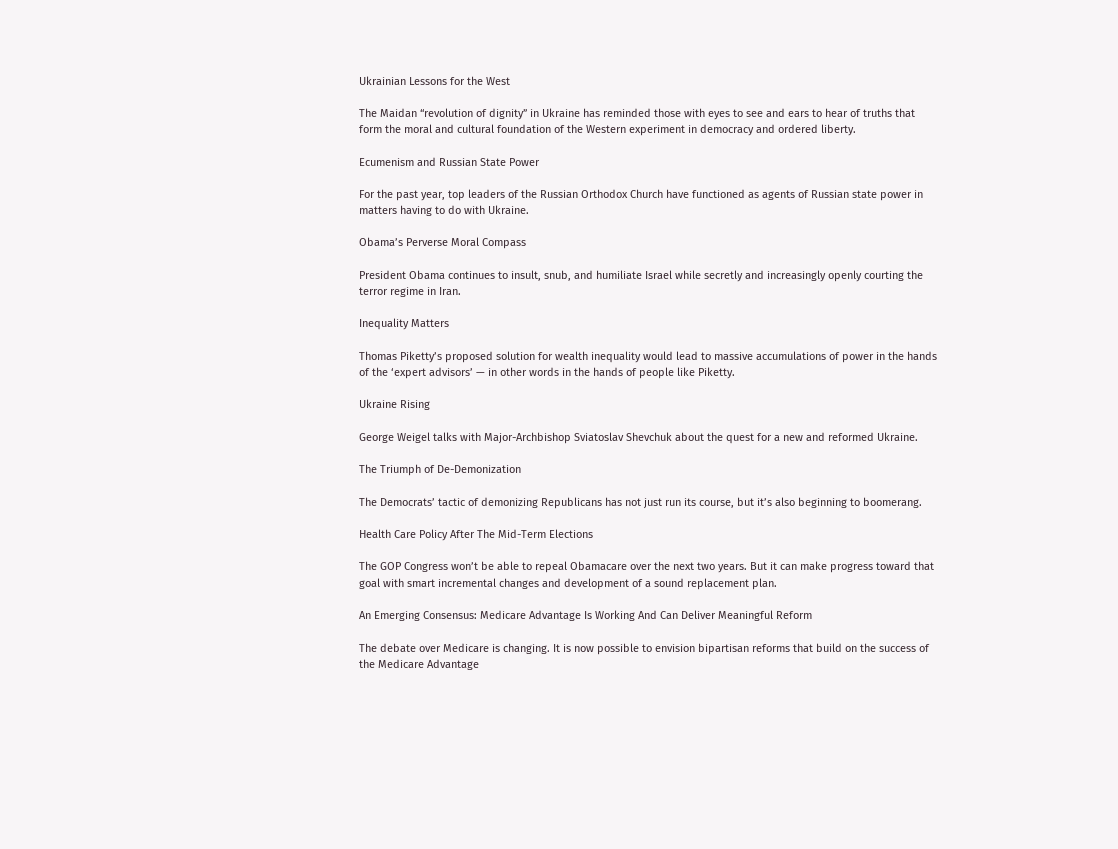Ukrainian Lessons for the West

The Maidan “revolution of dignity” in Ukraine has reminded those with eyes to see and ears to hear of truths that form the moral and cultural foundation of the Western experiment in democracy and ordered liberty.

Ecumenism and Russian State Power

For the past year, top leaders of the Russian Orthodox Church have functioned as agents of Russian state power in matters having to do with Ukraine.

Obama’s Perverse Moral Compass

President Obama continues to insult, snub, and humiliate Israel while secretly and increasingly openly courting the terror regime in Iran.

Inequality Matters

Thomas Piketty’s proposed solution for wealth inequality would lead to massive accumulations of power in the hands of the ‘expert advisors’ — in other words in the hands of people like Piketty.

Ukraine Rising

George Weigel talks with Major-Archbishop Sviatoslav Shevchuk about the quest for a new and reformed Ukraine.

The Triumph of De-Demonization

The Democrats’ tactic of demonizing Republicans has not just run its course, but it’s also beginning to boomerang.

Health Care Policy After The Mid-Term Elections

The GOP Congress won’t be able to repeal Obamacare over the next two years. But it can make progress toward that goal with smart incremental changes and development of a sound replacement plan.

An Emerging Consensus: Medicare Advantage Is Working And Can Deliver Meaningful Reform

The debate over Medicare is changing. It is now possible to envision bipartisan reforms that build on the success of the Medicare Advantage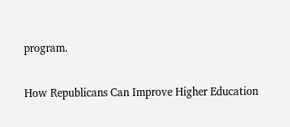program.

How Republicans Can Improve Higher Education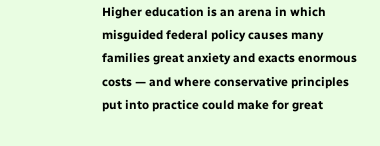Higher education is an arena in which misguided federal policy causes many families great anxiety and exacts enormous costs — and where conservative principles put into practice could make for great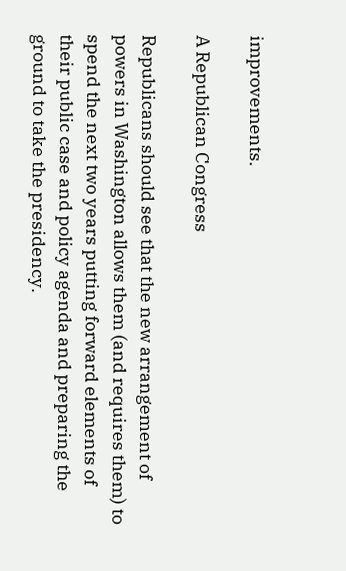improvements.

A Republican Congress

Republicans should see that the new arrangement of powers in Washington allows them (and requires them) to spend the next two years putting forward elements of their public case and policy agenda and preparing the ground to take the presidency.